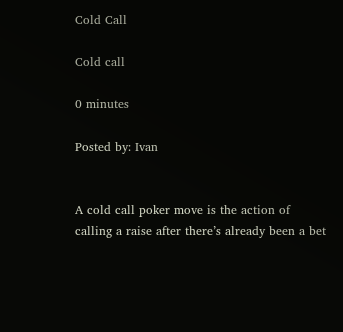Cold Call

Cold call

0 minutes

Posted by: Ivan


A cold call poker move is the action of calling a raise after there’s already been a bet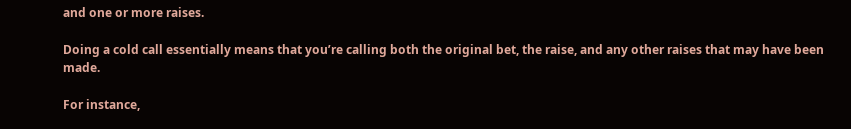and one or more raises.

Doing a cold call essentially means that you’re calling both the original bet, the raise, and any other raises that may have been made.

For instance,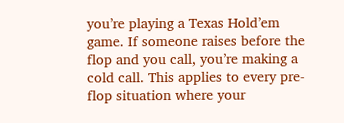you’re playing a Texas Hold’em game. If someone raises before the flop and you call, you’re making a cold call. This applies to every pre-flop situation where your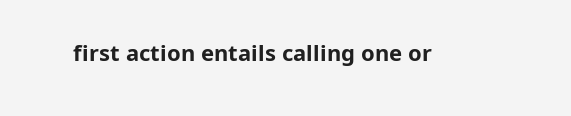first action entails calling one or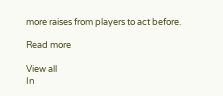more raises from players to act before.

Read more

View all
In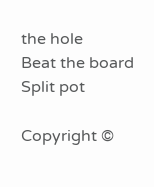the hole
Beat the board
Split pot

Copyright ©